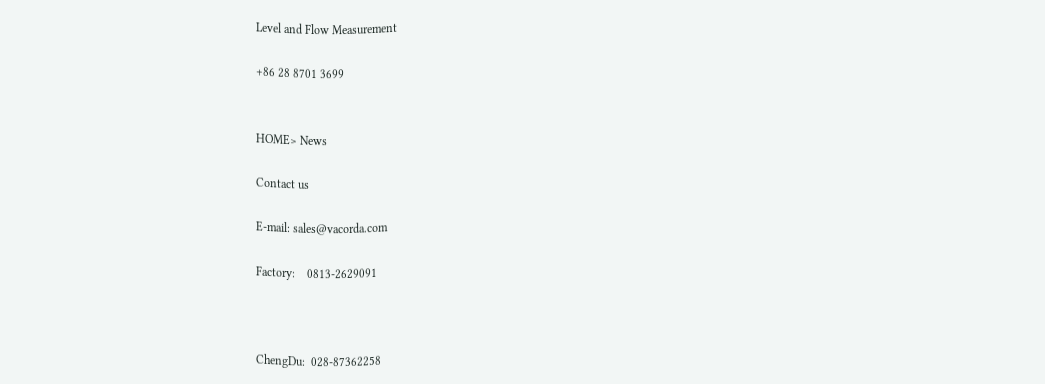Level and Flow Measurement

+86 28 8701 3699


HOME> News

Contact us

E-mail: sales@vacorda.com

Factory:    0813-2629091



ChengDu:  028-87362258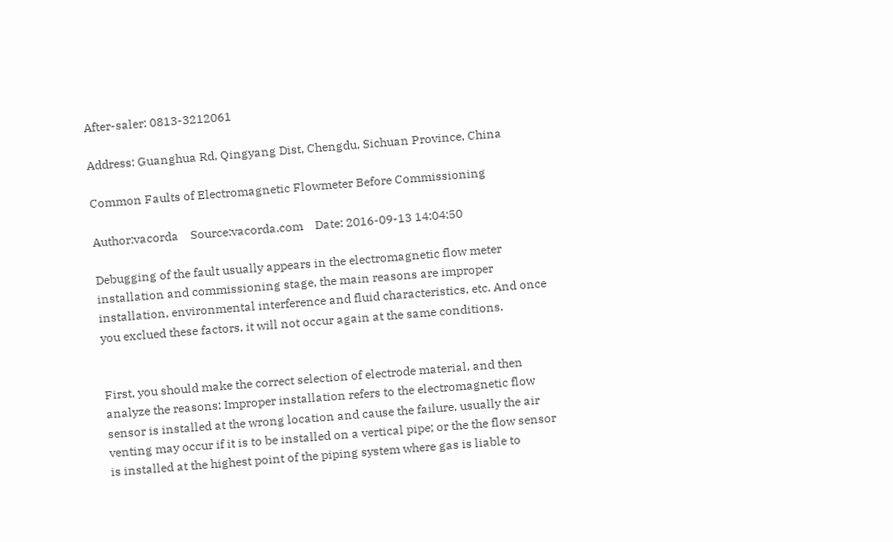After-saler: 0813-3212061

Address: Guanghua Rd, Qingyang Dist, Chengdu, Sichuan Province, China

Common Faults of Electromagnetic Flowmeter Before Commissioning

Author:vacorda    Source:vacorda.com    Date: 2016-09-13 14:04:50

Debugging of the fault usually appears in the electromagnetic flow meter installation and commissioning stage, the main reasons are improper installation, environmental interference and fluid characteristics, etc. And once you exclued these factors, it will not occur again at the same conditions.


First, you should make the correct selection of electrode material, and then analyze the reasons: Improper installation refers to the electromagnetic flow sensor is installed at the wrong location and cause the failure, usually the air venting may occur if it is to be installed on a vertical pipe; or the the flow sensor is installed at the highest point of the piping system where gas is liable to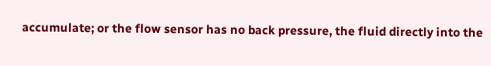accumulate; or the flow sensor has no back pressure, the fluid directly into the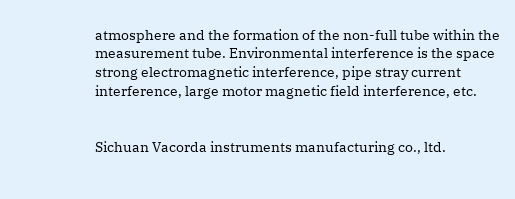atmosphere and the formation of the non-full tube within the measurement tube. Environmental interference is the space strong electromagnetic interference, pipe stray current interference, large motor magnetic field interference, etc.


Sichuan Vacorda instruments manufacturing co., ltd.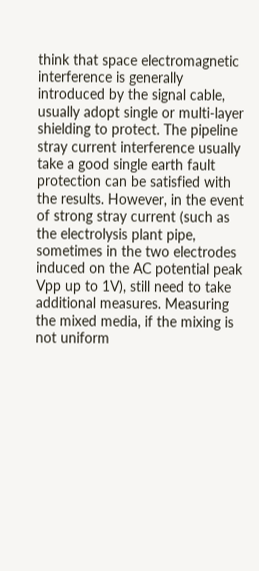think that space electromagnetic interference is generally introduced by the signal cable, usually adopt single or multi-layer shielding to protect. The pipeline stray current interference usually take a good single earth fault protection can be satisfied with the results. However, in the event of strong stray current (such as the electrolysis plant pipe, sometimes in the two electrodes induced on the AC potential peak Vpp up to 1V), still need to take additional measures. Measuring the mixed media, if the mixing is not uniform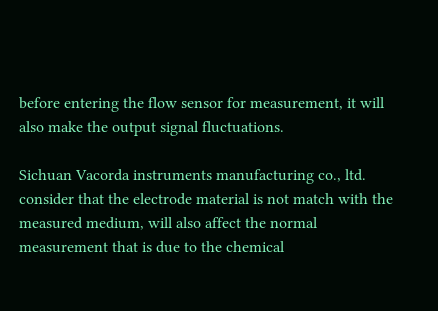before entering the flow sensor for measurement, it will also make the output signal fluctuations.

Sichuan Vacorda instruments manufacturing co., ltd. consider that the electrode material is not match with the measured medium, will also affect the normal measurement that is due to the chemical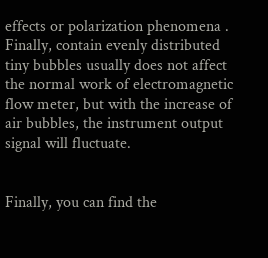effects or polarization phenomena . Finally, contain evenly distributed tiny bubbles usually does not affect the normal work of electromagnetic flow meter, but with the increase of air bubbles, the instrument output signal will fluctuate.


Finally, you can find the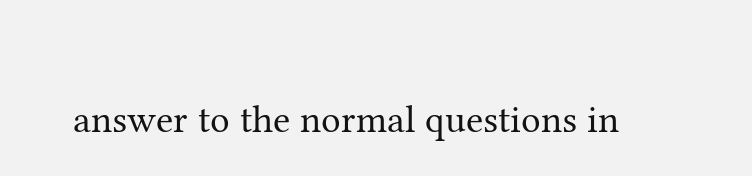answer to the normal questions in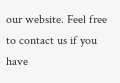our website. Feel free to contact us if you have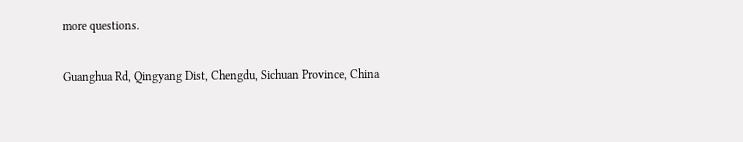more questions.

Guanghua Rd, Qingyang Dist, Chengdu, Sichuan Province, China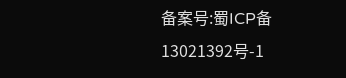备案号:蜀ICP备13021392号-1